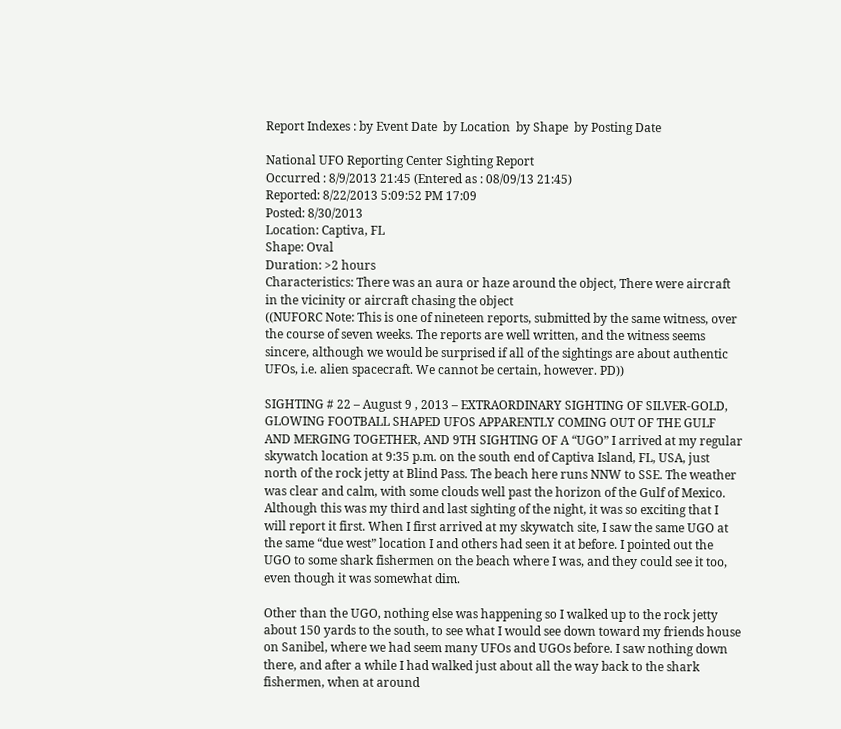Report Indexes : by Event Date  by Location  by Shape  by Posting Date

National UFO Reporting Center Sighting Report
Occurred : 8/9/2013 21:45 (Entered as : 08/09/13 21:45)
Reported: 8/22/2013 5:09:52 PM 17:09
Posted: 8/30/2013
Location: Captiva, FL
Shape: Oval
Duration: >2 hours
Characteristics: There was an aura or haze around the object, There were aircraft in the vicinity or aircraft chasing the object
((NUFORC Note: This is one of nineteen reports, submitted by the same witness, over the course of seven weeks. The reports are well written, and the witness seems sincere, although we would be surprised if all of the sightings are about authentic UFOs, i.e. alien spacecraft. We cannot be certain, however. PD))

SIGHTING # 22 – August 9 , 2013 – EXTRAORDINARY SIGHTING OF SILVER-GOLD, GLOWING FOOTBALL SHAPED UFOS APPARENTLY COMING OUT OF THE GULF AND MERGING TOGETHER, AND 9TH SIGHTING OF A “UGO” I arrived at my regular skywatch location at 9:35 p.m. on the south end of Captiva Island, FL, USA, just north of the rock jetty at Blind Pass. The beach here runs NNW to SSE. The weather was clear and calm, with some clouds well past the horizon of the Gulf of Mexico. Although this was my third and last sighting of the night, it was so exciting that I will report it first. When I first arrived at my skywatch site, I saw the same UGO at the same “due west” location I and others had seen it at before. I pointed out the UGO to some shark fishermen on the beach where I was, and they could see it too, even though it was somewhat dim.

Other than the UGO, nothing else was happening so I walked up to the rock jetty about 150 yards to the south, to see what I would see down toward my friends house on Sanibel, where we had seem many UFOs and UGOs before. I saw nothing down there, and after a while I had walked just about all the way back to the shark fishermen, when at around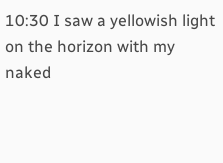10:30 I saw a yellowish light on the horizon with my naked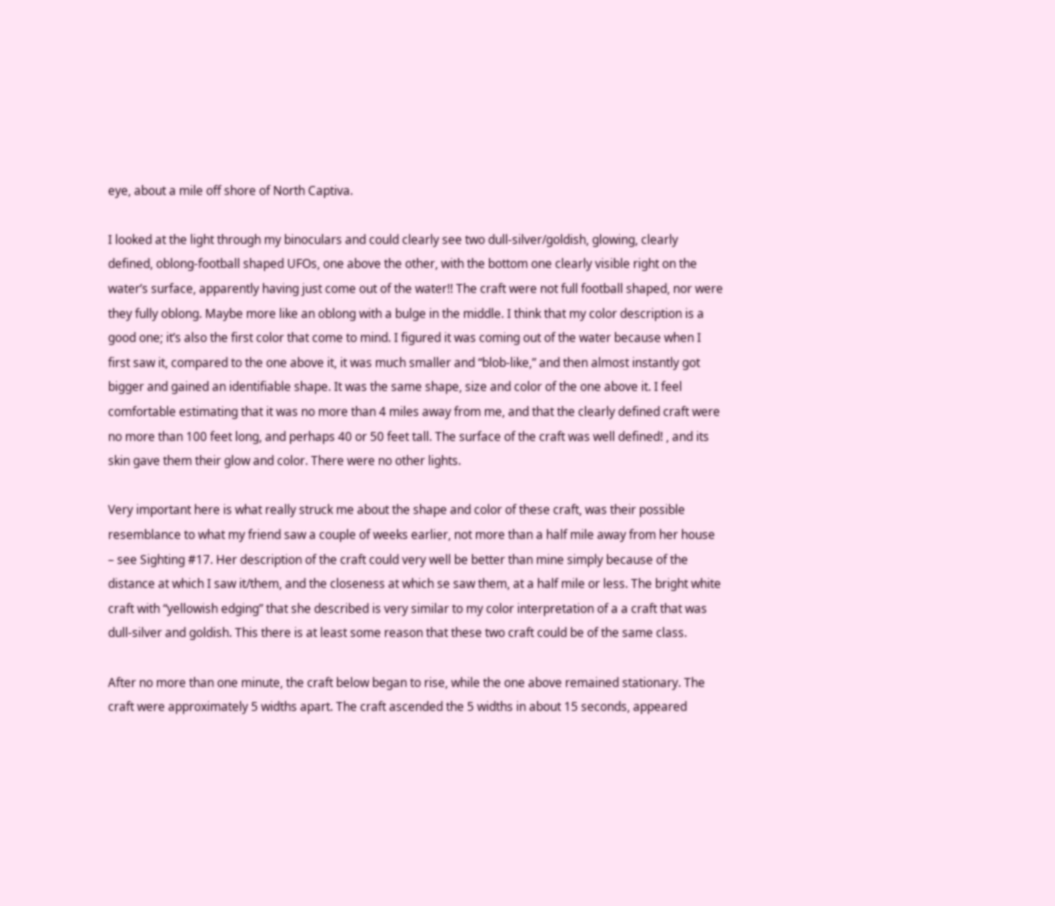eye, about a mile off shore of North Captiva.

I looked at the light through my binoculars and could clearly see two dull-silver/goldish, glowing, clearly defined, oblong-football shaped UFOs, one above the other, with the bottom one clearly visible right on the water’s surface, apparently having just come out of the water!! The craft were not full football shaped, nor were they fully oblong. Maybe more like an oblong with a bulge in the middle. I think that my color description is a good one; it’s also the first color that come to mind. I figured it was coming out of the water because when I first saw it, compared to the one above it, it was much smaller and “blob-like,” and then almost instantly got bigger and gained an identifiable shape. It was the same shape, size and color of the one above it. I feel comfortable estimating that it was no more than 4 miles away from me, and that the clearly defined craft were no more than 100 feet long, and perhaps 40 or 50 feet tall. The surface of the craft was well defined! , and its skin gave them their glow and color. There were no other lights.

Very important here is what really struck me about the shape and color of these craft, was their possible resemblance to what my friend saw a couple of weeks earlier, not more than a half mile away from her house – see Sighting #17. Her description of the craft could very well be better than mine simply because of the distance at which I saw it/them, and the closeness at which se saw them, at a half mile or less. The bright white craft with “yellowish edging” that she described is very similar to my color interpretation of a a craft that was dull-silver and goldish. This there is at least some reason that these two craft could be of the same class.

After no more than one minute, the craft below began to rise, while the one above remained stationary. The craft were approximately 5 widths apart. The craft ascended the 5 widths in about 15 seconds, appeared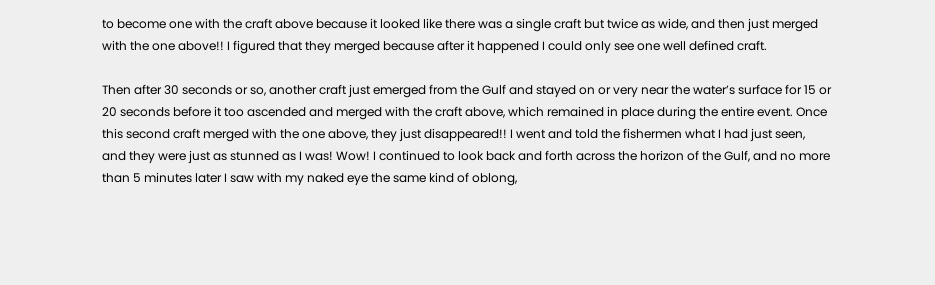to become one with the craft above because it looked like there was a single craft but twice as wide, and then just merged with the one above!! I figured that they merged because after it happened I could only see one well defined craft.

Then after 30 seconds or so, another craft just emerged from the Gulf and stayed on or very near the water’s surface for 15 or 20 seconds before it too ascended and merged with the craft above, which remained in place during the entire event. Once this second craft merged with the one above, they just disappeared!! I went and told the fishermen what I had just seen, and they were just as stunned as I was! Wow! I continued to look back and forth across the horizon of the Gulf, and no more than 5 minutes later I saw with my naked eye the same kind of oblong,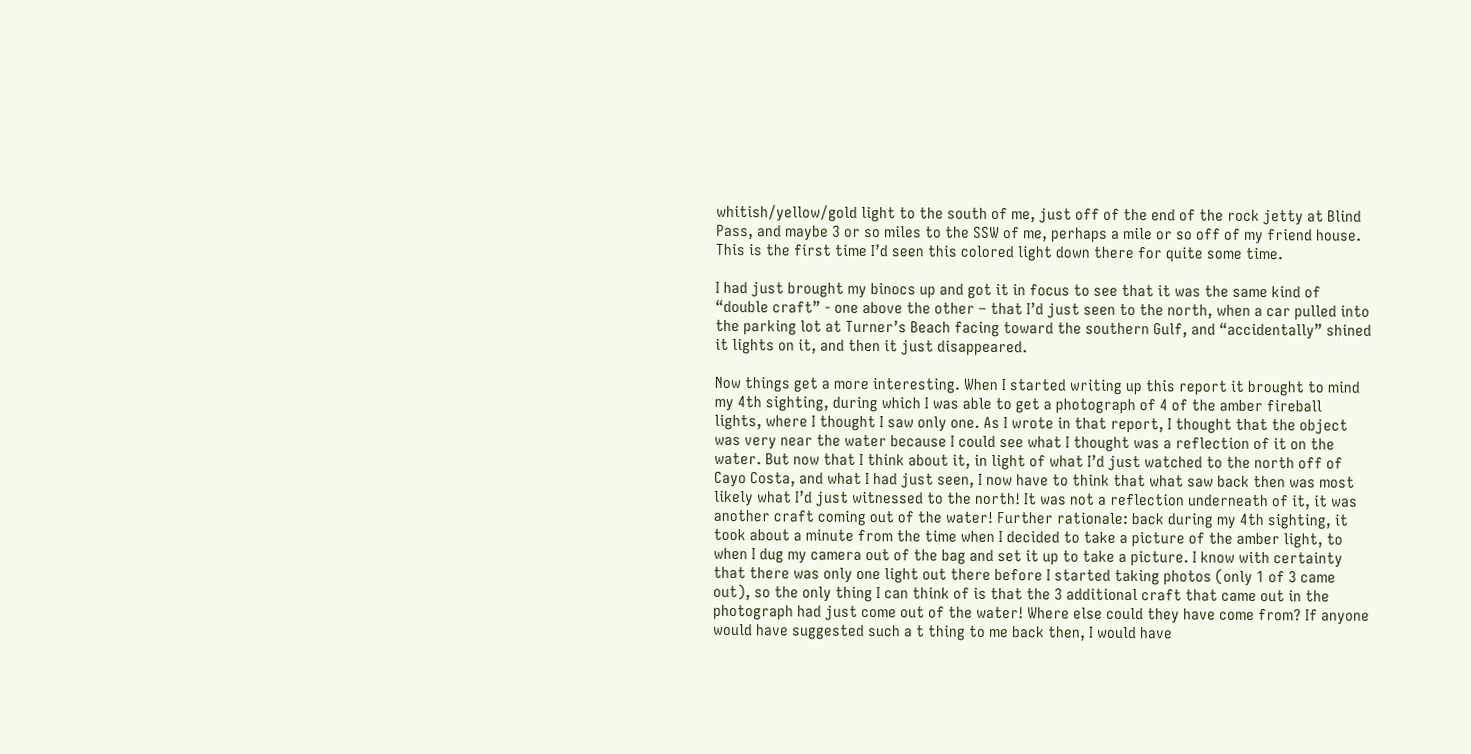whitish/yellow/gold light to the south of me, just off of the end of the rock jetty at Blind Pass, and maybe 3 or so miles to the SSW of me, perhaps a mile or so off of my friend house. This is the first time I’d seen this colored light down there for quite some time.

I had just brought my binocs up and got it in focus to see that it was the same kind of “double craft” - one above the other – that I’d just seen to the north, when a car pulled into the parking lot at Turner’s Beach facing toward the southern Gulf, and “accidentally” shined it lights on it, and then it just disappeared.

Now things get a more interesting. When I started writing up this report it brought to mind my 4th sighting, during which I was able to get a photograph of 4 of the amber fireball lights, where I thought I saw only one. As I wrote in that report, I thought that the object was very near the water because I could see what I thought was a reflection of it on the water. But now that I think about it, in light of what I’d just watched to the north off of Cayo Costa, and what I had just seen, I now have to think that what saw back then was most likely what I’d just witnessed to the north! It was not a reflection underneath of it, it was another craft coming out of the water! Further rationale: back during my 4th sighting, it took about a minute from the time when I decided to take a picture of the amber light, to when I dug my camera out of the bag and set it up to take a picture. I know with certainty that there was only one light out there before I started taking photos (only 1 of 3 came out), so the only thing I can think of is that the 3 additional craft that came out in the photograph had just come out of the water! Where else could they have come from? If anyone would have suggested such a t thing to me back then, I would have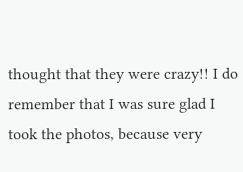thought that they were crazy!! I do remember that I was sure glad I took the photos, because very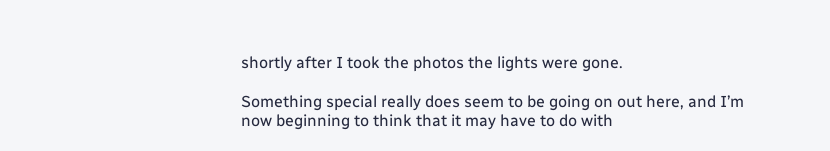shortly after I took the photos the lights were gone.

Something special really does seem to be going on out here, and I’m now beginning to think that it may have to do with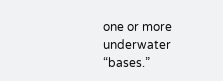one or more underwater “bases.”